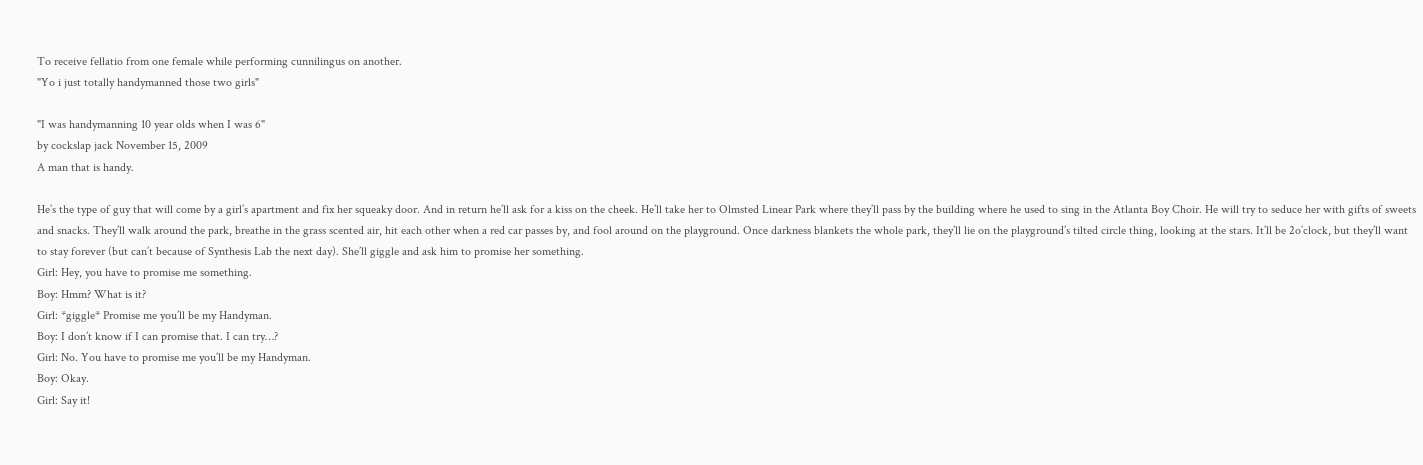To receive fellatio from one female while performing cunnilingus on another.
"Yo i just totally handymanned those two girls"

"I was handymanning 10 year olds when I was 6"
by cockslap jack November 15, 2009
A man that is handy.

He’s the type of guy that will come by a girl’s apartment and fix her squeaky door. And in return he’ll ask for a kiss on the cheek. He’ll take her to Olmsted Linear Park where they’ll pass by the building where he used to sing in the Atlanta Boy Choir. He will try to seduce her with gifts of sweets and snacks. They’ll walk around the park, breathe in the grass scented air, hit each other when a red car passes by, and fool around on the playground. Once darkness blankets the whole park, they’ll lie on the playground’s tilted circle thing, looking at the stars. It’ll be 2o’clock, but they’ll want to stay forever (but can’t because of Synthesis Lab the next day). She’ll giggle and ask him to promise her something.
Girl: Hey, you have to promise me something.
Boy: Hmm? What is it?
Girl: *giggle* Promise me you’ll be my Handyman.
Boy: I don’t know if I can promise that. I can try…?
Girl: No. You have to promise me you’ll be my Handyman.
Boy: Okay.
Girl: Say it!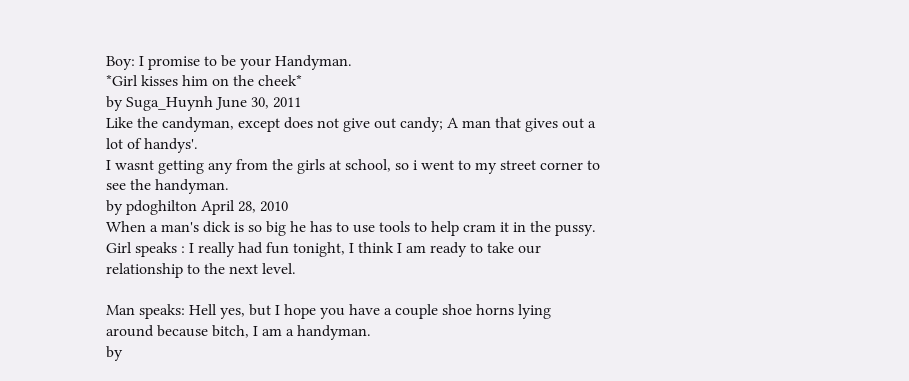Boy: I promise to be your Handyman.
*Girl kisses him on the cheek*
by Suga_Huynh June 30, 2011
Like the candyman, except does not give out candy; A man that gives out a lot of handys'.
I wasnt getting any from the girls at school, so i went to my street corner to see the handyman.
by pdoghilton April 28, 2010
When a man's dick is so big he has to use tools to help cram it in the pussy.
Girl speaks : I really had fun tonight, I think I am ready to take our relationship to the next level.

Man speaks: Hell yes, but I hope you have a couple shoe horns lying around because bitch, I am a handyman.
by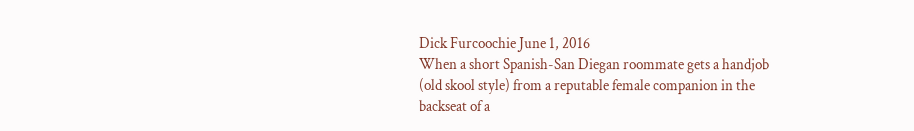Dick Furcoochie June 1, 2016
When a short Spanish-San Diegan roommate gets a handjob (old skool style) from a reputable female companion in the backseat of a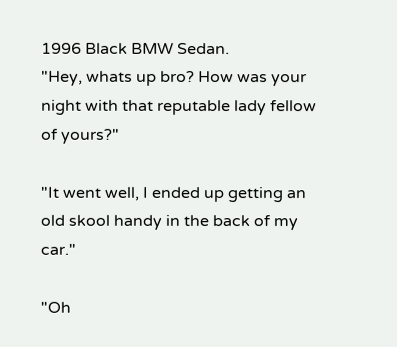1996 Black BMW Sedan.
"Hey, whats up bro? How was your night with that reputable lady fellow of yours?"

"It went well, I ended up getting an old skool handy in the back of my car."

"Oh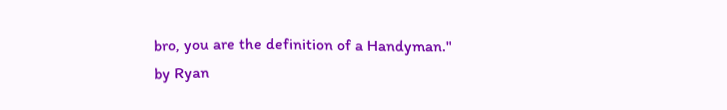bro, you are the definition of a Handyman."
by Ryan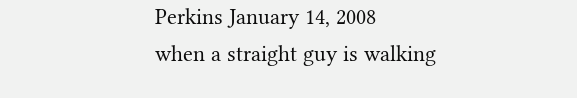Perkins January 14, 2008
when a straight guy is walking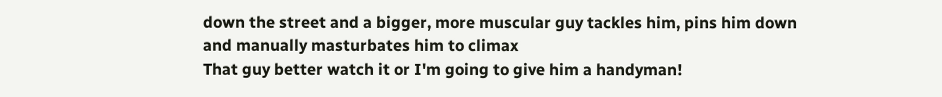down the street and a bigger, more muscular guy tackles him, pins him down and manually masturbates him to climax
That guy better watch it or I'm going to give him a handyman!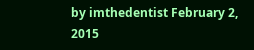by imthedentist February 2, 2015